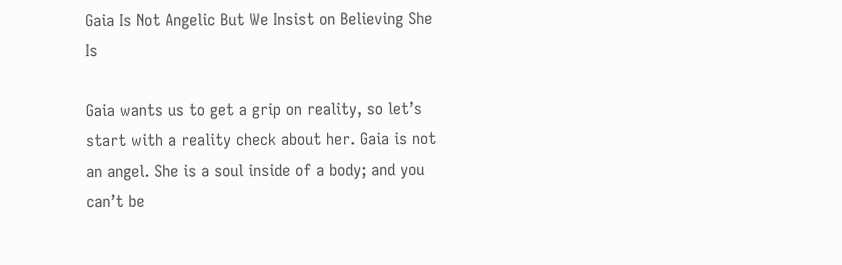Gaia Is Not Angelic But We Insist on Believing She Is

Gaia wants us to get a grip on reality, so let’s start with a reality check about her. Gaia is not an angel. She is a soul inside of a body; and you can’t be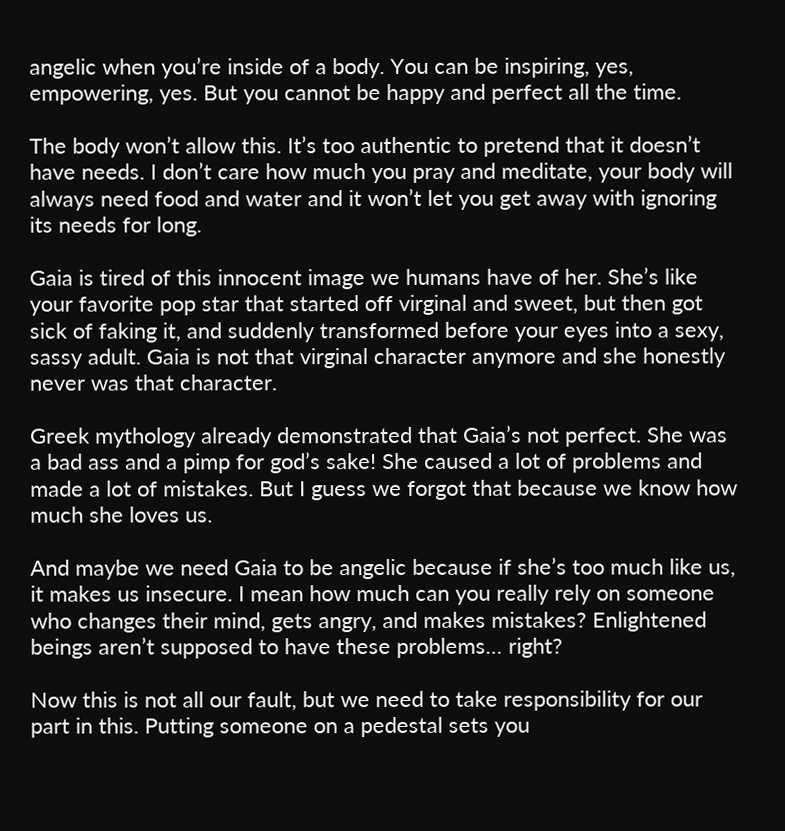angelic when you’re inside of a body. You can be inspiring, yes, empowering, yes. But you cannot be happy and perfect all the time.

The body won’t allow this. It’s too authentic to pretend that it doesn’t have needs. I don’t care how much you pray and meditate, your body will always need food and water and it won’t let you get away with ignoring its needs for long.

Gaia is tired of this innocent image we humans have of her. She’s like your favorite pop star that started off virginal and sweet, but then got sick of faking it, and suddenly transformed before your eyes into a sexy, sassy adult. Gaia is not that virginal character anymore and she honestly never was that character.

Greek mythology already demonstrated that Gaia’s not perfect. She was a bad ass and a pimp for god’s sake! She caused a lot of problems and made a lot of mistakes. But I guess we forgot that because we know how much she loves us.

And maybe we need Gaia to be angelic because if she’s too much like us, it makes us insecure. I mean how much can you really rely on someone who changes their mind, gets angry, and makes mistakes? Enlightened beings aren’t supposed to have these problems… right?

Now this is not all our fault, but we need to take responsibility for our part in this. Putting someone on a pedestal sets you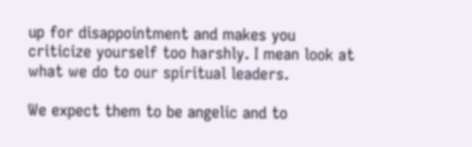up for disappointment and makes you criticize yourself too harshly. I mean look at what we do to our spiritual leaders.

We expect them to be angelic and to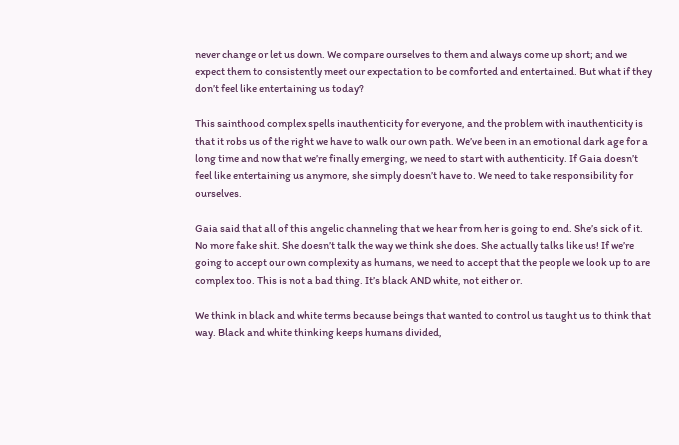never change or let us down. We compare ourselves to them and always come up short; and we expect them to consistently meet our expectation to be comforted and entertained. But what if they don’t feel like entertaining us today?

This sainthood complex spells inauthenticity for everyone, and the problem with inauthenticity is that it robs us of the right we have to walk our own path. We’ve been in an emotional dark age for a long time and now that we’re finally emerging, we need to start with authenticity. If Gaia doesn’t feel like entertaining us anymore, she simply doesn’t have to. We need to take responsibility for ourselves.

Gaia said that all of this angelic channeling that we hear from her is going to end. She’s sick of it. No more fake shit. She doesn’t talk the way we think she does. She actually talks like us! If we’re going to accept our own complexity as humans, we need to accept that the people we look up to are complex too. This is not a bad thing. It’s black AND white, not either or.

We think in black and white terms because beings that wanted to control us taught us to think that way. Black and white thinking keeps humans divided,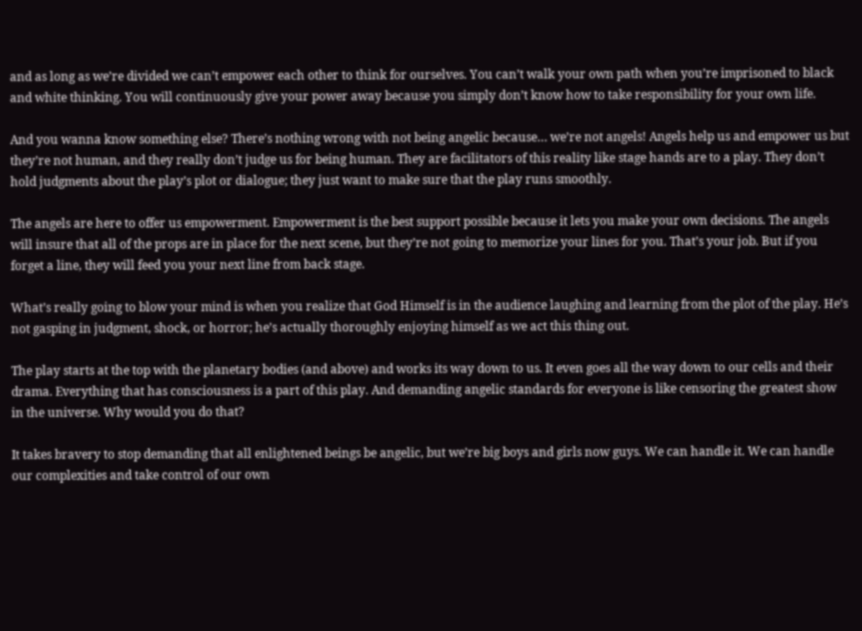and as long as we’re divided we can’t empower each other to think for ourselves. You can’t walk your own path when you’re imprisoned to black and white thinking. You will continuously give your power away because you simply don’t know how to take responsibility for your own life.

And you wanna know something else? There’s nothing wrong with not being angelic because… we’re not angels! Angels help us and empower us but they’re not human, and they really don’t judge us for being human. They are facilitators of this reality like stage hands are to a play. They don’t hold judgments about the play’s plot or dialogue; they just want to make sure that the play runs smoothly.

The angels are here to offer us empowerment. Empowerment is the best support possible because it lets you make your own decisions. The angels will insure that all of the props are in place for the next scene, but they’re not going to memorize your lines for you. That’s your job. But if you forget a line, they will feed you your next line from back stage.

What’s really going to blow your mind is when you realize that God Himself is in the audience laughing and learning from the plot of the play. He’s not gasping in judgment, shock, or horror; he’s actually thoroughly enjoying himself as we act this thing out.

The play starts at the top with the planetary bodies (and above) and works its way down to us. It even goes all the way down to our cells and their drama. Everything that has consciousness is a part of this play. And demanding angelic standards for everyone is like censoring the greatest show in the universe. Why would you do that?

It takes bravery to stop demanding that all enlightened beings be angelic, but we’re big boys and girls now guys. We can handle it. We can handle our complexities and take control of our own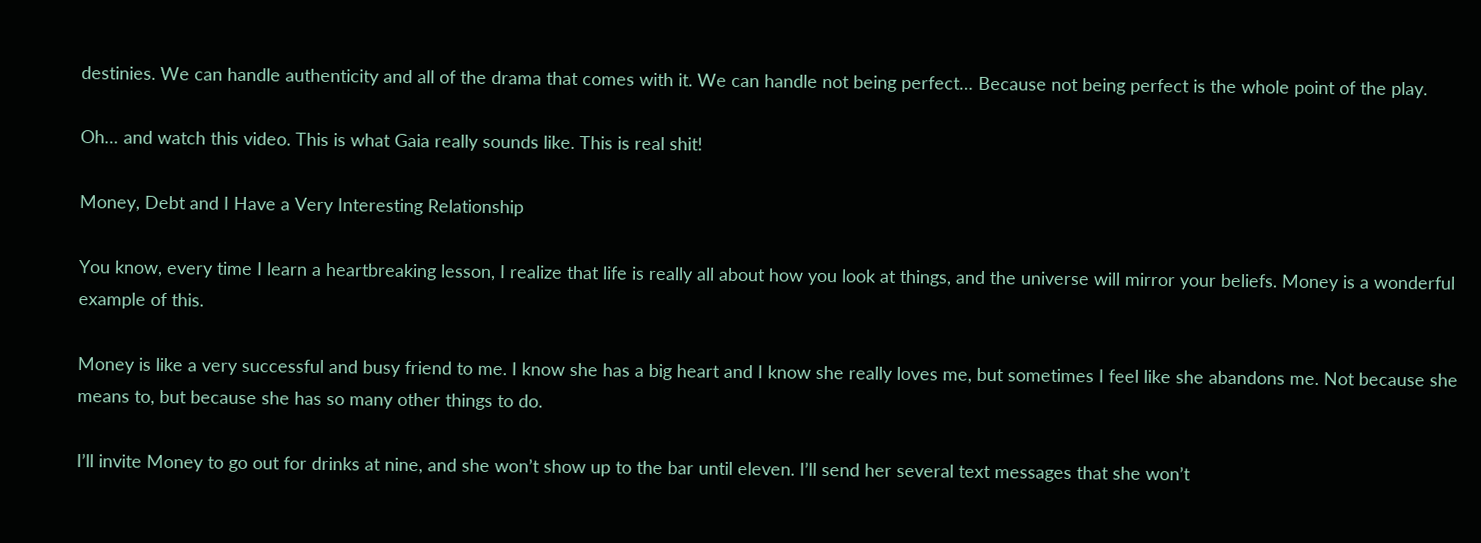destinies. We can handle authenticity and all of the drama that comes with it. We can handle not being perfect… Because not being perfect is the whole point of the play.

Oh… and watch this video. This is what Gaia really sounds like. This is real shit!

Money, Debt and I Have a Very Interesting Relationship

You know, every time I learn a heartbreaking lesson, I realize that life is really all about how you look at things, and the universe will mirror your beliefs. Money is a wonderful example of this.

Money is like a very successful and busy friend to me. I know she has a big heart and I know she really loves me, but sometimes I feel like she abandons me. Not because she means to, but because she has so many other things to do.

I’ll invite Money to go out for drinks at nine, and she won’t show up to the bar until eleven. I’ll send her several text messages that she won’t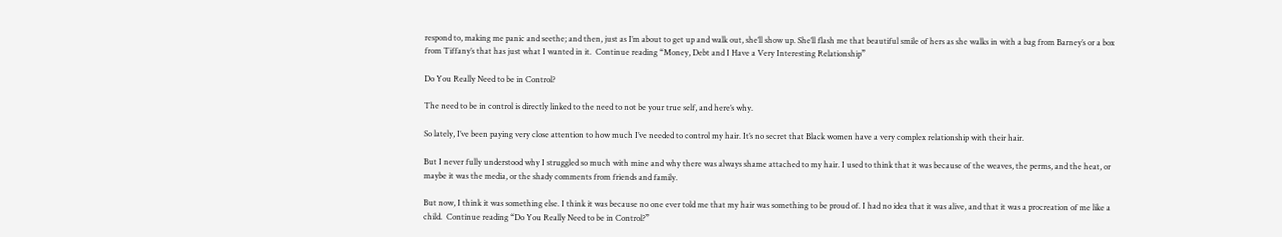respond to, making me panic and seethe; and then, just as I’m about to get up and walk out, she’ll show up. She’ll flash me that beautiful smile of hers as she walks in with a bag from Barney’s or a box from Tiffany’s that has just what I wanted in it.  Continue reading “Money, Debt and I Have a Very Interesting Relationship”

Do You Really Need to be in Control?

The need to be in control is directly linked to the need to not be your true self, and here’s why.

So lately, I’ve been paying very close attention to how much I’ve needed to control my hair. It’s no secret that Black women have a very complex relationship with their hair.

But I never fully understood why I struggled so much with mine and why there was always shame attached to my hair. I used to think that it was because of the weaves, the perms, and the heat, or maybe it was the media, or the shady comments from friends and family.

But now, I think it was something else. I think it was because no one ever told me that my hair was something to be proud of. I had no idea that it was alive, and that it was a procreation of me like a child.  Continue reading “Do You Really Need to be in Control?”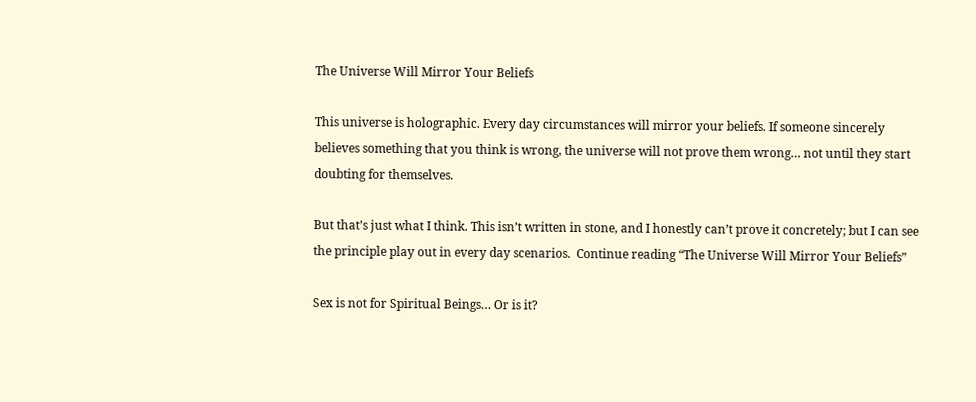The Universe Will Mirror Your Beliefs

This universe is holographic. Every day circumstances will mirror your beliefs. If someone sincerely believes something that you think is wrong, the universe will not prove them wrong… not until they start doubting for themselves.

But that’s just what I think. This isn’t written in stone, and I honestly can’t prove it concretely; but I can see the principle play out in every day scenarios.  Continue reading “The Universe Will Mirror Your Beliefs”

Sex is not for Spiritual Beings… Or is it?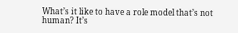What’s it like to have a role model that’s not human? It’s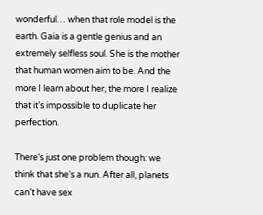wonderful… when that role model is the earth. Gaia is a gentle genius and an extremely selfless soul. She is the mother that human women aim to be. And the more I learn about her, the more I realize that it’s impossible to duplicate her perfection.

There’s just one problem though: we think that she’s a nun. After all, planets can’t have sex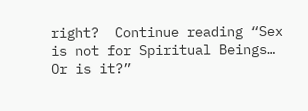right?  Continue reading “Sex is not for Spiritual Beings… Or is it?”